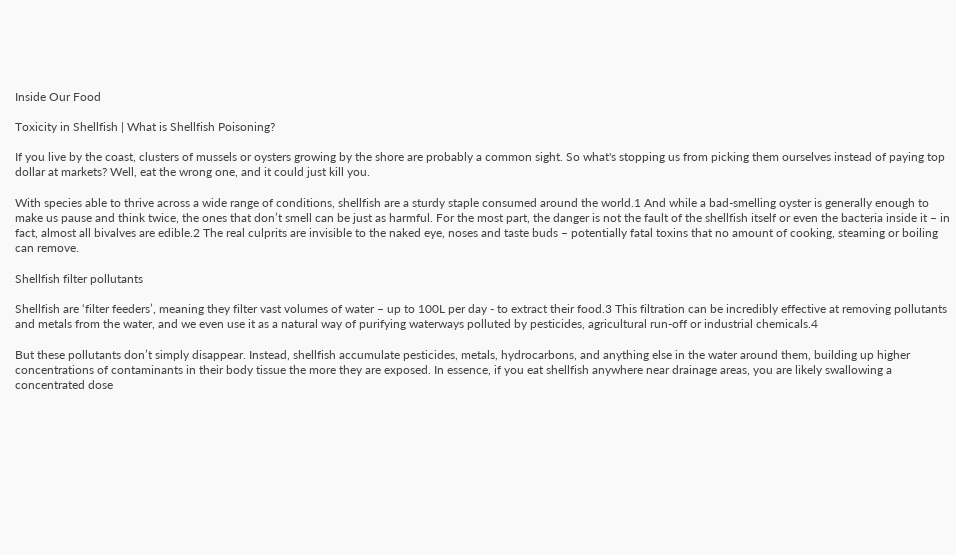Inside Our Food

Toxicity in Shellfish | What is Shellfish Poisoning?

If you live by the coast, clusters of mussels or oysters growing by the shore are probably a common sight. So what's stopping us from picking them ourselves instead of paying top dollar at markets? Well, eat the wrong one, and it could just kill you.

With species able to thrive across a wide range of conditions, shellfish are a sturdy staple consumed around the world.1 And while a bad-smelling oyster is generally enough to make us pause and think twice, the ones that don’t smell can be just as harmful. For the most part, the danger is not the fault of the shellfish itself or even the bacteria inside it – in fact, almost all bivalves are edible.2 The real culprits are invisible to the naked eye, noses and taste buds – potentially fatal toxins that no amount of cooking, steaming or boiling can remove.

Shellfish filter pollutants

Shellfish are ‘filter feeders’, meaning they filter vast volumes of water – up to 100L per day - to extract their food.3 This filtration can be incredibly effective at removing pollutants and metals from the water, and we even use it as a natural way of purifying waterways polluted by pesticides, agricultural run-off or industrial chemicals.4

But these pollutants don’t simply disappear. Instead, shellfish accumulate pesticides, metals, hydrocarbons, and anything else in the water around them, building up higher concentrations of contaminants in their body tissue the more they are exposed. In essence, if you eat shellfish anywhere near drainage areas, you are likely swallowing a concentrated dose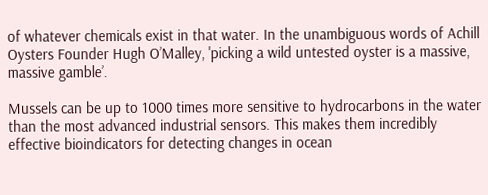of whatever chemicals exist in that water. In the unambiguous words of Achill Oysters Founder Hugh O’Malley, 'picking a wild untested oyster is a massive, massive gamble’.

Mussels can be up to 1000 times more sensitive to hydrocarbons in the water than the most advanced industrial sensors. This makes them incredibly effective bioindicators for detecting changes in ocean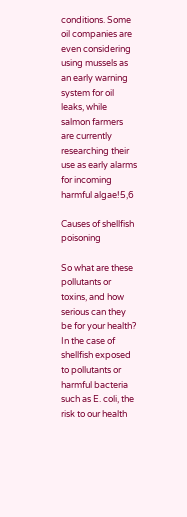conditions. Some oil companies are even considering using mussels as an early warning system for oil leaks, while salmon farmers are currently researching their use as early alarms for incoming harmful algae!5,6

Causes of shellfish poisoning

So what are these pollutants or toxins, and how serious can they be for your health? In the case of shellfish exposed to pollutants or harmful bacteria such as E. coli, the risk to our health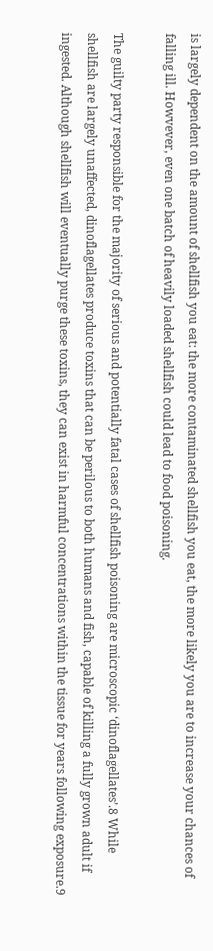is largely dependent on the amount of shellfish you eat: the more contaminated shellfish you eat, the more likely you are to increase your chances of falling ill. Howvever, even one batch of heavily loaded shellfish could lead to food poisoning.

The guilty party responsible for the majority of serious and potentially fatal cases of shellfish poisoning are microscopic ‘dinoflagellates’.8 While shellfish are largely unaffected, dinoflagellates produce toxins that can be perilous to both humans and fish, capable of killing a fully grown adult if ingested. Although shellfish will eventually purge these toxins, they can exist in harmful concentrations within the tissue for years following exposure.9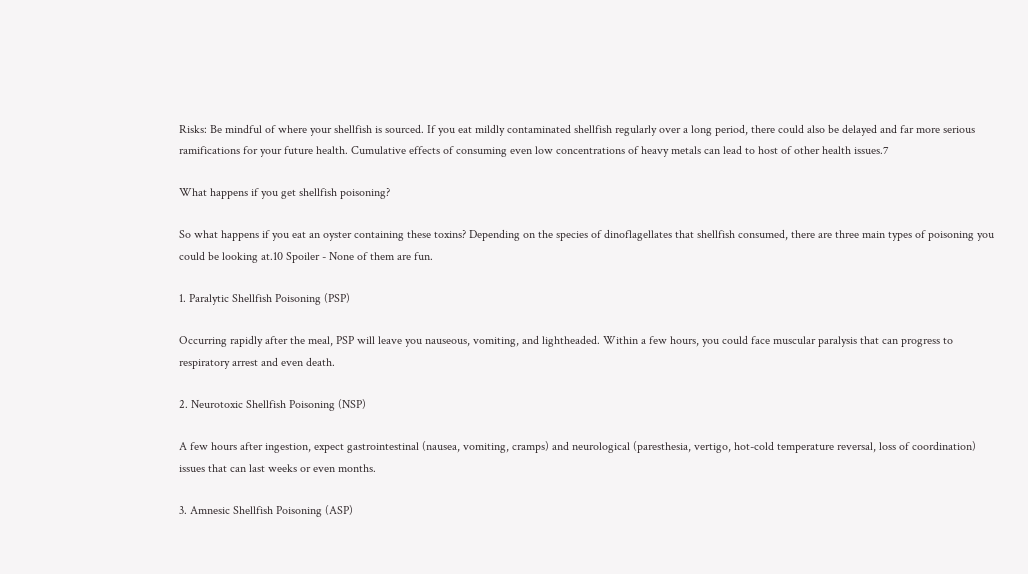Risks: Be mindful of where your shellfish is sourced. If you eat mildly contaminated shellfish regularly over a long period, there could also be delayed and far more serious ramifications for your future health. Cumulative effects of consuming even low concentrations of heavy metals can lead to host of other health issues.7

What happens if you get shellfish poisoning?

So what happens if you eat an oyster containing these toxins? Depending on the species of dinoflagellates that shellfish consumed, there are three main types of poisoning you could be looking at.10 Spoiler - None of them are fun.

1. Paralytic Shellfish Poisoning (PSP)

Occurring rapidly after the meal, PSP will leave you nauseous, vomiting, and lightheaded. Within a few hours, you could face muscular paralysis that can progress to respiratory arrest and even death.

2. Neurotoxic Shellfish Poisoning (NSP)

A few hours after ingestion, expect gastrointestinal (nausea, vomiting, cramps) and neurological (paresthesia, vertigo, hot-cold temperature reversal, loss of coordination) issues that can last weeks or even months.

3. Amnesic Shellfish Poisoning (ASP)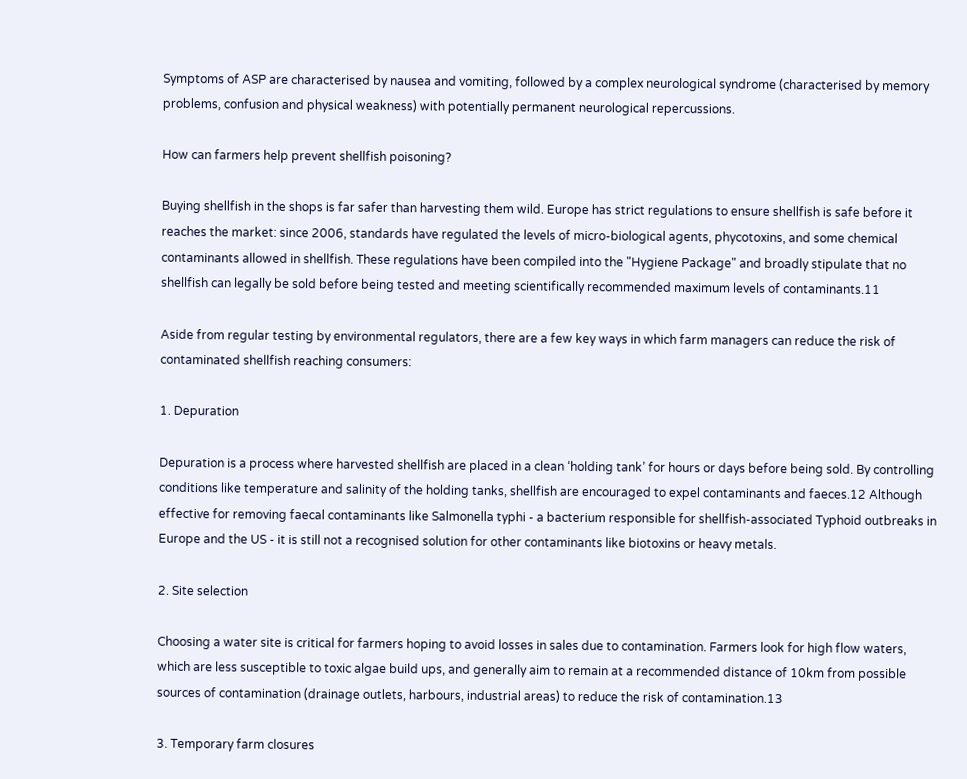Symptoms of ASP are characterised by nausea and vomiting, followed by a complex neurological syndrome (characterised by memory problems, confusion and physical weakness) with potentially permanent neurological repercussions.

How can farmers help prevent shellfish poisoning?

Buying shellfish in the shops is far safer than harvesting them wild. Europe has strict regulations to ensure shellfish is safe before it reaches the market: since 2006, standards have regulated the levels of micro-biological agents, phycotoxins, and some chemical contaminants allowed in shellfish. These regulations have been compiled into the "Hygiene Package" and broadly stipulate that no shellfish can legally be sold before being tested and meeting scientifically recommended maximum levels of contaminants.11

Aside from regular testing by environmental regulators, there are a few key ways in which farm managers can reduce the risk of contaminated shellfish reaching consumers:

1. Depuration

Depuration is a process where harvested shellfish are placed in a clean ‘holding tank’ for hours or days before being sold. By controlling conditions like temperature and salinity of the holding tanks, shellfish are encouraged to expel contaminants and faeces.12 Although effective for removing faecal contaminants like Salmonella typhi - a bacterium responsible for shellfish-associated Typhoid outbreaks in Europe and the US - it is still not a recognised solution for other contaminants like biotoxins or heavy metals.

2. Site selection

Choosing a water site is critical for farmers hoping to avoid losses in sales due to contamination. Farmers look for high flow waters, which are less susceptible to toxic algae build ups, and generally aim to remain at a recommended distance of 10km from possible sources of contamination (drainage outlets, harbours, industrial areas) to reduce the risk of contamination.13

3. Temporary farm closures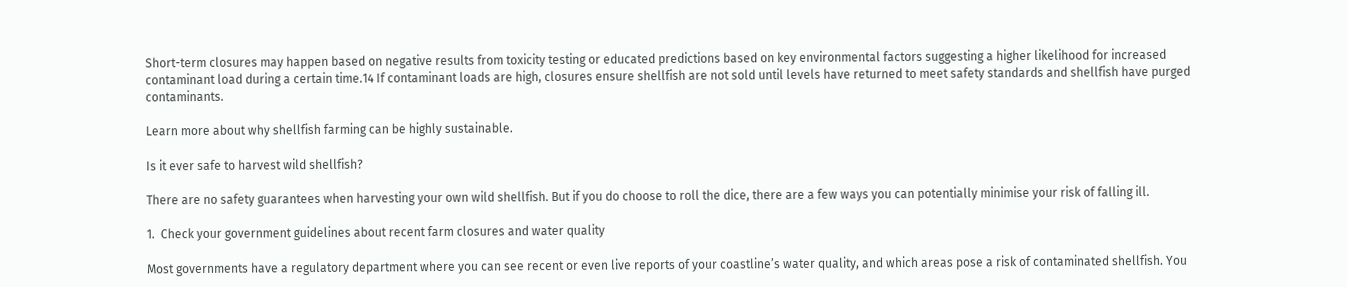Short-term closures may happen based on negative results from toxicity testing or educated predictions based on key environmental factors suggesting a higher likelihood for increased contaminant load during a certain time.14 If contaminant loads are high, closures ensure shellfish are not sold until levels have returned to meet safety standards and shellfish have purged contaminants.

Learn more about why shellfish farming can be highly sustainable.

Is it ever safe to harvest wild shellfish?

There are no safety guarantees when harvesting your own wild shellfish. But if you do choose to roll the dice, there are a few ways you can potentially minimise your risk of falling ill.

1.  Check your government guidelines about recent farm closures and water quality

Most governments have a regulatory department where you can see recent or even live reports of your coastline’s water quality, and which areas pose a risk of contaminated shellfish. You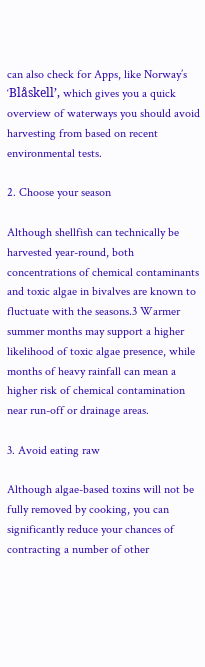can also check for Apps, like Norway’s ‘Blåskell’, which gives you a quick overview of waterways you should avoid harvesting from based on recent environmental tests.

2. Choose your season

Although shellfish can technically be harvested year-round, both concentrations of chemical contaminants and toxic algae in bivalves are known to fluctuate with the seasons.3 Warmer summer months may support a higher likelihood of toxic algae presence, while months of heavy rainfall can mean a higher risk of chemical contamination near run-off or drainage areas.

3. Avoid eating raw

Although algae-based toxins will not be fully removed by cooking, you can significantly reduce your chances of contracting a number of other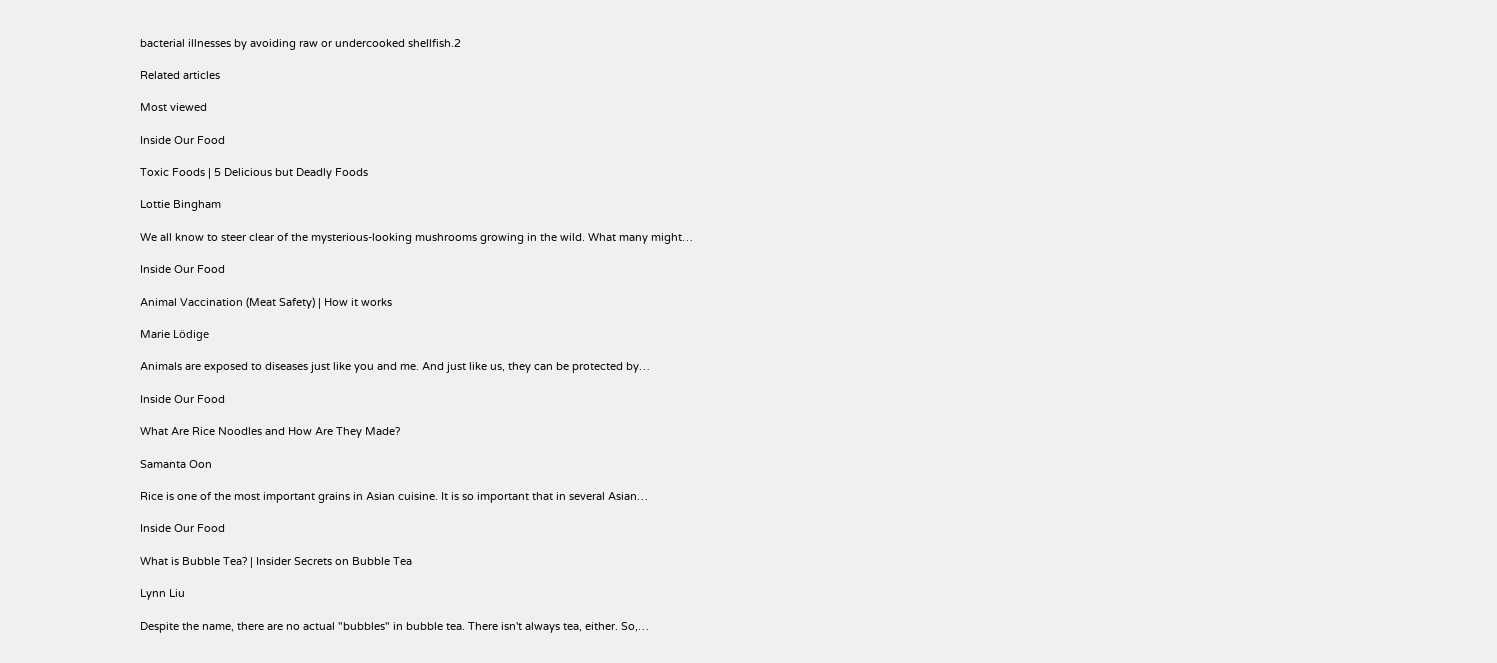bacterial illnesses by avoiding raw or undercooked shellfish.2

Related articles

Most viewed

Inside Our Food

Toxic Foods | 5 Delicious but Deadly Foods

Lottie Bingham

We all know to steer clear of the mysterious-looking mushrooms growing in the wild. What many might…

Inside Our Food

Animal Vaccination (Meat Safety) | How it works

Marie Lödige

Animals are exposed to diseases just like you and me. And just like us, they can be protected by…

Inside Our Food

What Are Rice Noodles and How Are They Made?

Samanta Oon

Rice is one of the most important grains in Asian cuisine. It is so important that in several Asian…

Inside Our Food

What is Bubble Tea? | Insider Secrets on Bubble Tea

Lynn Liu

Despite the name, there are no actual "bubbles" in bubble tea. There isn't always tea, either. So,…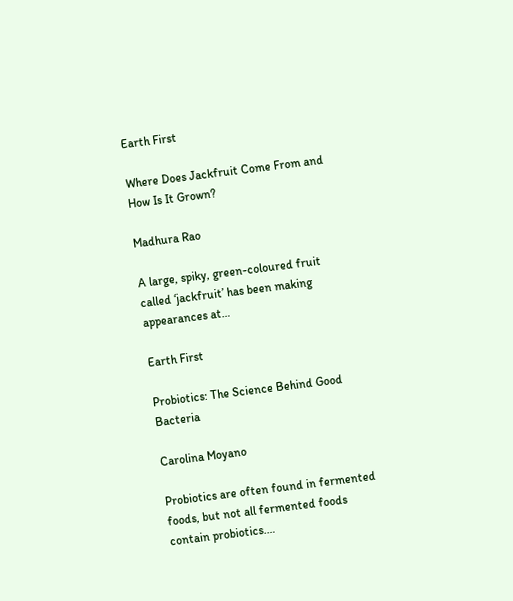Earth First

Where Does Jackfruit Come From and How Is It Grown?

Madhura Rao

A large, spiky, green-coloured fruit called ‘jackfruit’ has been making appearances at…

Earth First

Probiotics: The Science Behind Good Bacteria

Carolina Moyano

Probiotics are often found in fermented foods, but not all fermented foods contain probiotics.…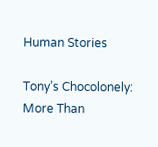Human Stories

Tony’s Chocolonely: More Than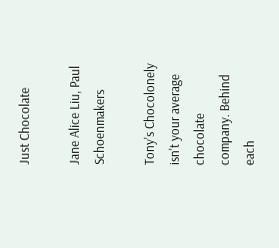Just Chocolate

Jane Alice Liu, Paul Schoenmakers

Tony's Chocolonely isn't your average chocolate company. Behind each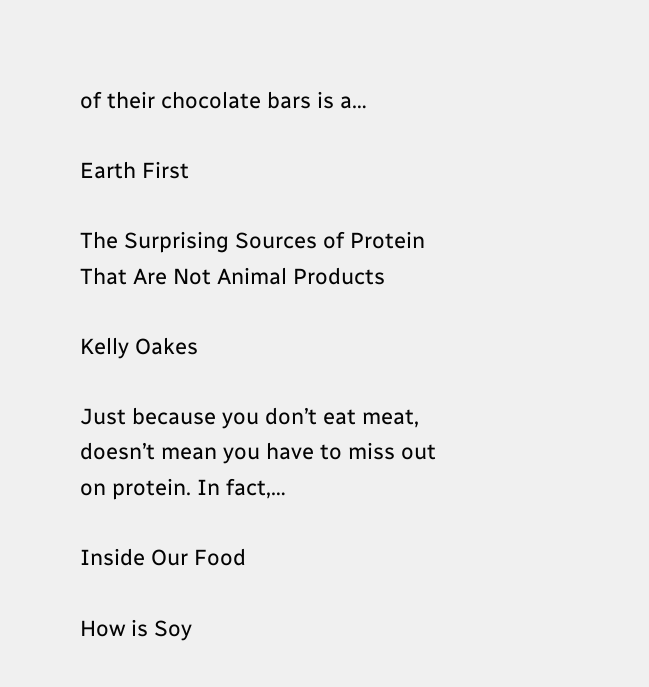of their chocolate bars is a…

Earth First

The Surprising Sources of Protein That Are Not Animal Products

Kelly Oakes

Just because you don’t eat meat, doesn’t mean you have to miss out on protein. In fact,…

Inside Our Food

How is Soy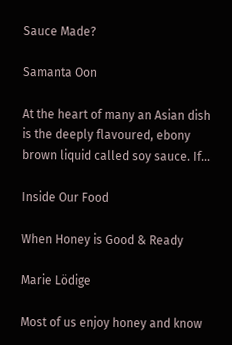Sauce Made?

Samanta Oon

At the heart of many an Asian dish is the deeply flavoured, ebony brown liquid called soy sauce. If…

Inside Our Food

When Honey is Good & Ready

Marie Lödige

Most of us enjoy honey and know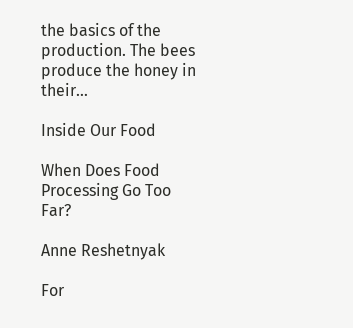the basics of the production. The bees produce the honey in their…

Inside Our Food

When Does Food Processing Go Too Far?

Anne Reshetnyak

For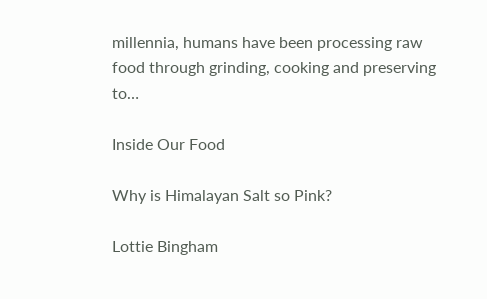millennia, humans have been processing raw food through grinding, cooking and preserving to…

Inside Our Food

Why is Himalayan Salt so Pink?

Lottie Bingham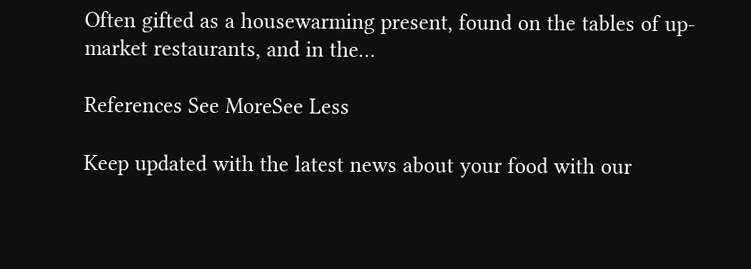Often gifted as a housewarming present, found on the tables of up-market restaurants, and in the…

References See MoreSee Less

Keep updated with the latest news about your food with our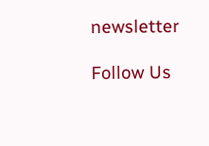newsletter

Follow Us